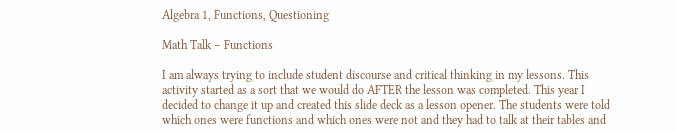Algebra 1, Functions, Questioning

Math Talk – Functions

I am always trying to include student discourse and critical thinking in my lessons. This activity started as a sort that we would do AFTER the lesson was completed. This year I decided to change it up and created this slide deck as a lesson opener. The students were told which ones were functions and which ones were not and they had to talk at their tables and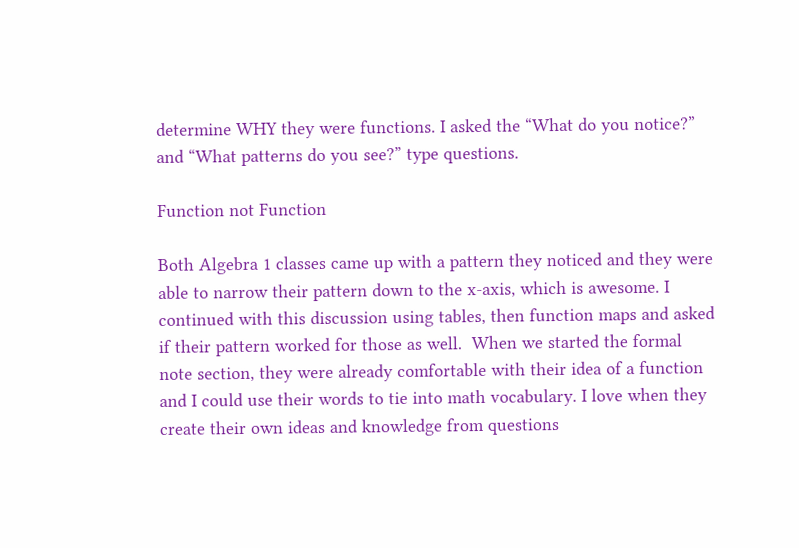determine WHY they were functions. I asked the “What do you notice?” and “What patterns do you see?” type questions.

Function not Function

Both Algebra 1 classes came up with a pattern they noticed and they were able to narrow their pattern down to the x-axis, which is awesome. I continued with this discussion using tables, then function maps and asked if their pattern worked for those as well.  When we started the formal note section, they were already comfortable with their idea of a function and I could use their words to tie into math vocabulary. I love when they create their own ideas and knowledge from questions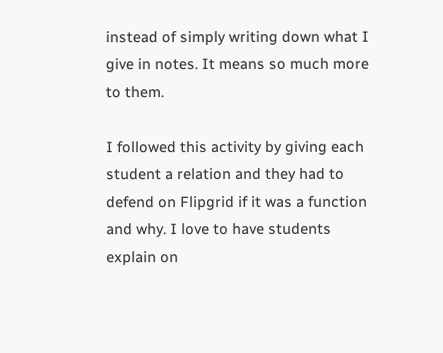instead of simply writing down what I give in notes. It means so much more to them.

I followed this activity by giving each student a relation and they had to defend on Flipgrid if it was a function and why. I love to have students explain on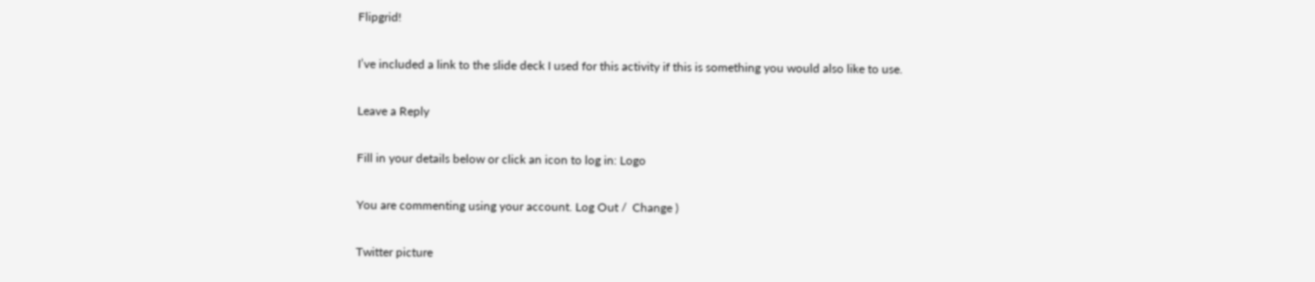Flipgrid!

I’ve included a link to the slide deck I used for this activity if this is something you would also like to use.

Leave a Reply

Fill in your details below or click an icon to log in: Logo

You are commenting using your account. Log Out /  Change )

Twitter picture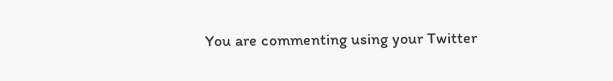You are commenting using your Twitter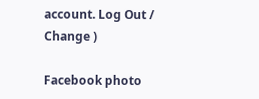account. Log Out /  Change )

Facebook photo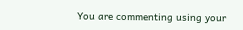You are commenting using your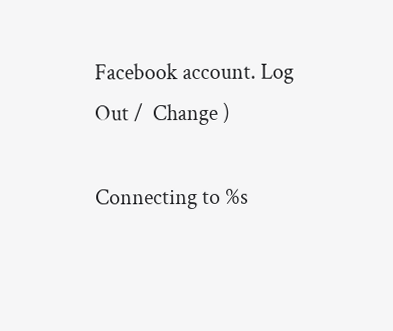Facebook account. Log Out /  Change )

Connecting to %s